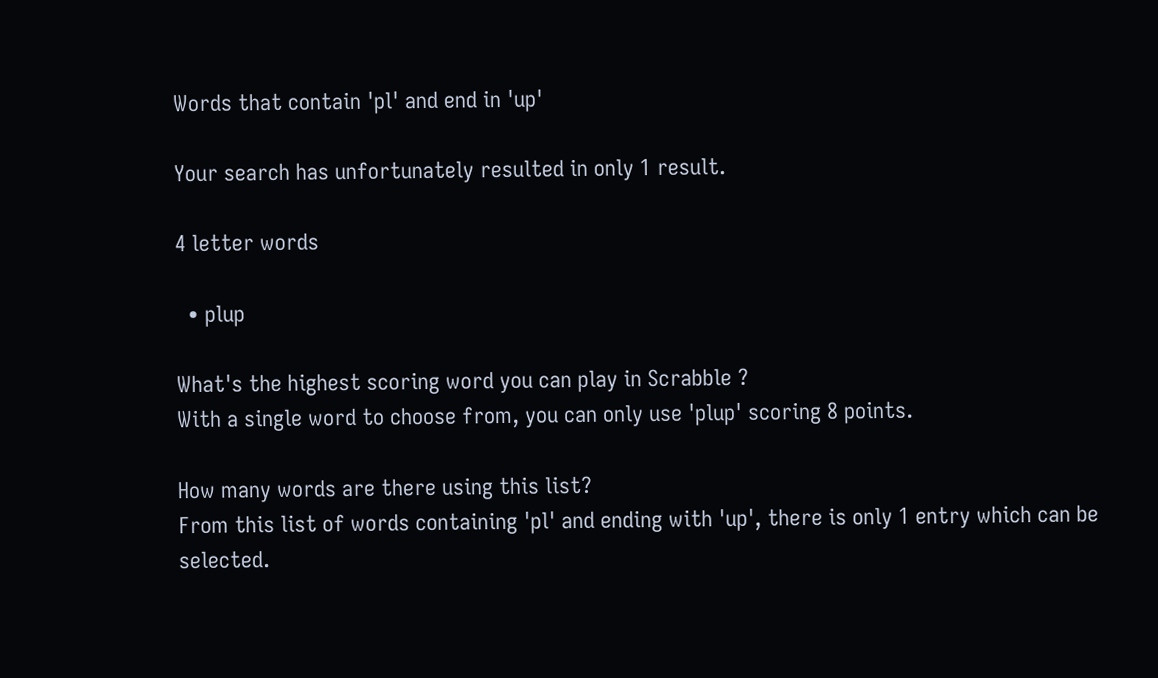Words that contain 'pl' and end in 'up'

Your search has unfortunately resulted in only 1 result.

4 letter words

  • plup

What's the highest scoring word you can play in Scrabble ?
With a single word to choose from, you can only use 'plup' scoring 8 points.

How many words are there using this list?
From this list of words containing 'pl' and ending with 'up', there is only 1 entry which can be selected.